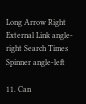Long Arrow Right External Link angle-right Search Times Spinner angle-left

11. Can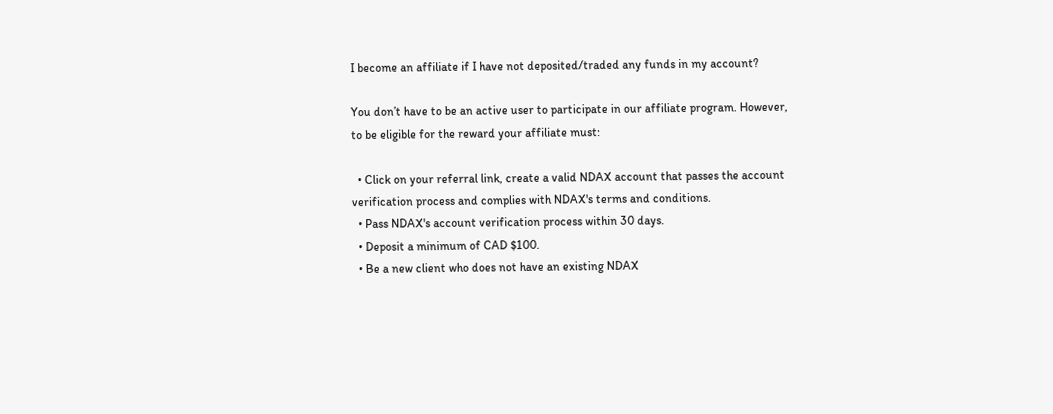I become an affiliate if I have not deposited/traded any funds in my account?

You don’t have to be an active user to participate in our affiliate program. However, to be eligible for the reward your affiliate must:

  • Click on your referral link, create a valid NDAX account that passes the account verification process and complies with NDAX's terms and conditions.
  • Pass NDAX's account verification process within 30 days.
  • Deposit a minimum of CAD $100.
  • Be a new client who does not have an existing NDAX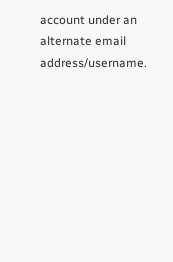account under an alternate email address/username.